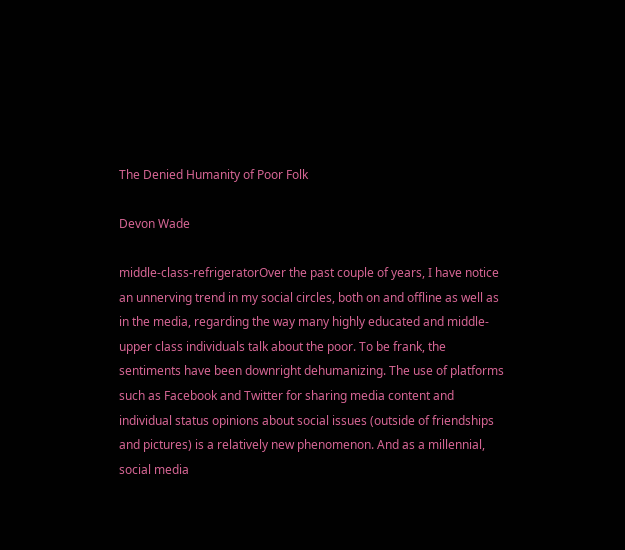The Denied Humanity of Poor Folk

Devon Wade

middle-class-refrigeratorOver the past couple of years, I have notice an unnerving trend in my social circles, both on and offline as well as in the media, regarding the way many highly educated and middle-upper class individuals talk about the poor. To be frank, the sentiments have been downright dehumanizing. The use of platforms such as Facebook and Twitter for sharing media content and individual status opinions about social issues (outside of friendships and pictures) is a relatively new phenomenon. And as a millennial, social media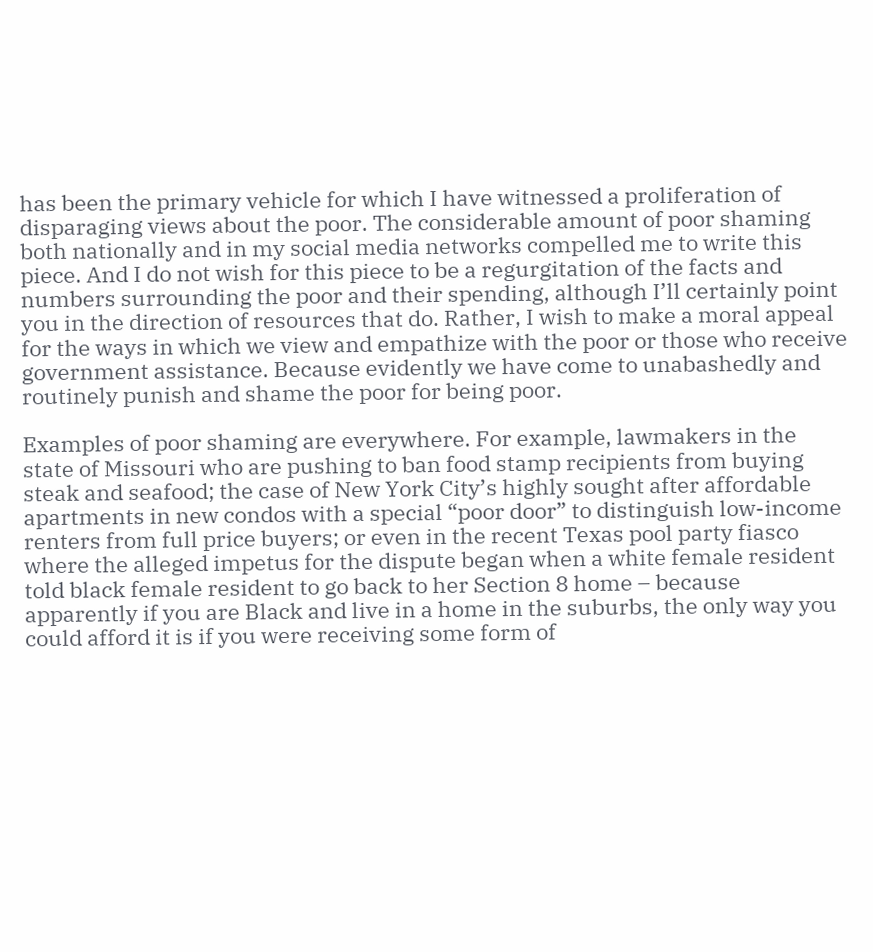has been the primary vehicle for which I have witnessed a proliferation of disparaging views about the poor. The considerable amount of poor shaming both nationally and in my social media networks compelled me to write this piece. And I do not wish for this piece to be a regurgitation of the facts and numbers surrounding the poor and their spending, although I’ll certainly point you in the direction of resources that do. Rather, I wish to make a moral appeal for the ways in which we view and empathize with the poor or those who receive government assistance. Because evidently we have come to unabashedly and routinely punish and shame the poor for being poor.

Examples of poor shaming are everywhere. For example, lawmakers in the state of Missouri who are pushing to ban food stamp recipients from buying steak and seafood; the case of New York City’s highly sought after affordable apartments in new condos with a special “poor door” to distinguish low-income renters from full price buyers; or even in the recent Texas pool party fiasco where the alleged impetus for the dispute began when a white female resident told black female resident to go back to her Section 8 home – because apparently if you are Black and live in a home in the suburbs, the only way you could afford it is if you were receiving some form of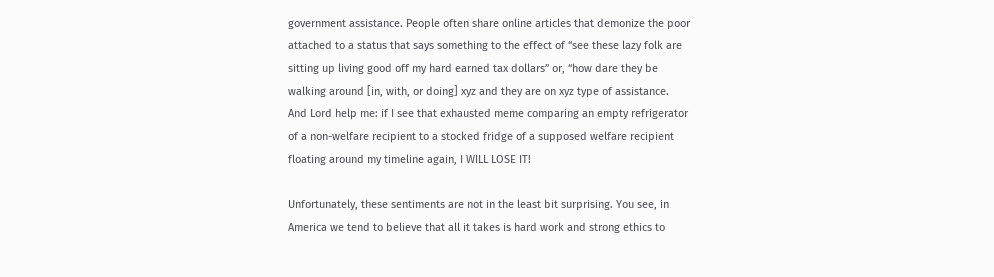government assistance. People often share online articles that demonize the poor attached to a status that says something to the effect of “see these lazy folk are sitting up living good off my hard earned tax dollars” or, “how dare they be walking around [in, with, or doing] xyz and they are on xyz type of assistance. And Lord help me: if I see that exhausted meme comparing an empty refrigerator of a non-welfare recipient to a stocked fridge of a supposed welfare recipient floating around my timeline again, I WILL LOSE IT!

Unfortunately, these sentiments are not in the least bit surprising. You see, in America we tend to believe that all it takes is hard work and strong ethics to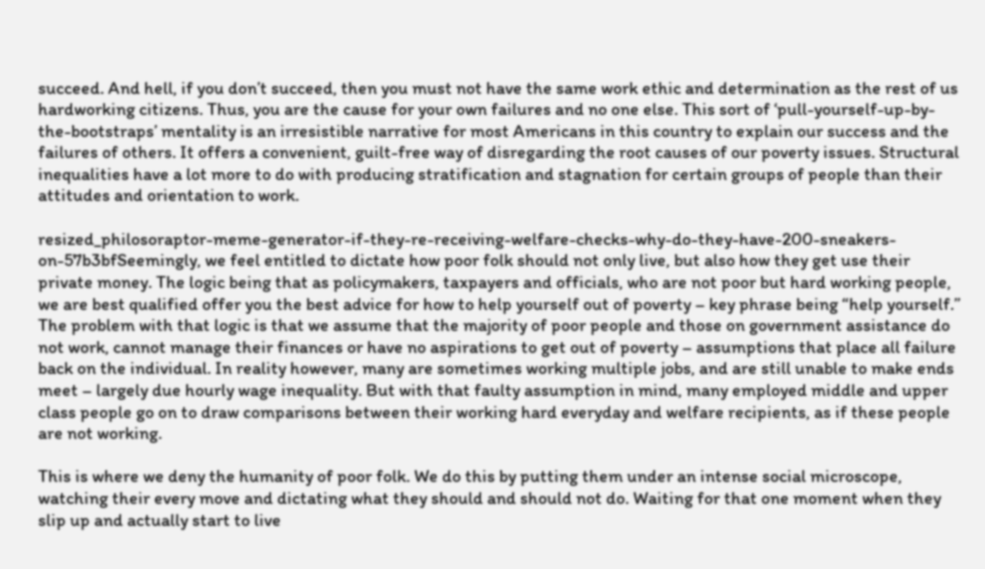succeed. And hell, if you don’t succeed, then you must not have the same work ethic and determination as the rest of us hardworking citizens. Thus, you are the cause for your own failures and no one else. This sort of ‘pull-yourself-up-by-the-bootstraps’ mentality is an irresistible narrative for most Americans in this country to explain our success and the failures of others. It offers a convenient, guilt-free way of disregarding the root causes of our poverty issues. Structural inequalities have a lot more to do with producing stratification and stagnation for certain groups of people than their attitudes and orientation to work.

resized_philosoraptor-meme-generator-if-they-re-receiving-welfare-checks-why-do-they-have-200-sneakers-on-57b3bfSeemingly, we feel entitled to dictate how poor folk should not only live, but also how they get use their private money. The logic being that as policymakers, taxpayers and officials, who are not poor but hard working people, we are best qualified offer you the best advice for how to help yourself out of poverty – key phrase being “help yourself.” The problem with that logic is that we assume that the majority of poor people and those on government assistance do not work, cannot manage their finances or have no aspirations to get out of poverty – assumptions that place all failure back on the individual. In reality however, many are sometimes working multiple jobs, and are still unable to make ends meet – largely due hourly wage inequality. But with that faulty assumption in mind, many employed middle and upper class people go on to draw comparisons between their working hard everyday and welfare recipients, as if these people are not working.

This is where we deny the humanity of poor folk. We do this by putting them under an intense social microscope, watching their every move and dictating what they should and should not do. Waiting for that one moment when they slip up and actually start to live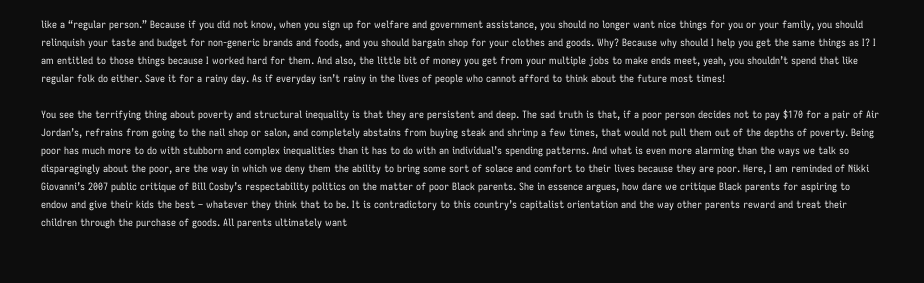like a “regular person.” Because if you did not know, when you sign up for welfare and government assistance, you should no longer want nice things for you or your family, you should relinquish your taste and budget for non-generic brands and foods, and you should bargain shop for your clothes and goods. Why? Because why should I help you get the same things as I? I am entitled to those things because I worked hard for them. And also, the little bit of money you get from your multiple jobs to make ends meet, yeah, you shouldn’t spend that like regular folk do either. Save it for a rainy day. As if everyday isn’t rainy in the lives of people who cannot afford to think about the future most times!

You see the terrifying thing about poverty and structural inequality is that they are persistent and deep. The sad truth is that, if a poor person decides not to pay $170 for a pair of Air Jordan’s, refrains from going to the nail shop or salon, and completely abstains from buying steak and shrimp a few times, that would not pull them out of the depths of poverty. Being poor has much more to do with stubborn and complex inequalities than it has to do with an individual’s spending patterns. And what is even more alarming than the ways we talk so disparagingly about the poor, are the way in which we deny them the ability to bring some sort of solace and comfort to their lives because they are poor. Here, I am reminded of Nikki Giovanni’s 2007 public critique of Bill Cosby’s respectability politics on the matter of poor Black parents. She in essence argues, how dare we critique Black parents for aspiring to endow and give their kids the best – whatever they think that to be. It is contradictory to this country’s capitalist orientation and the way other parents reward and treat their children through the purchase of goods. All parents ultimately want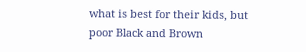what is best for their kids, but poor Black and Brown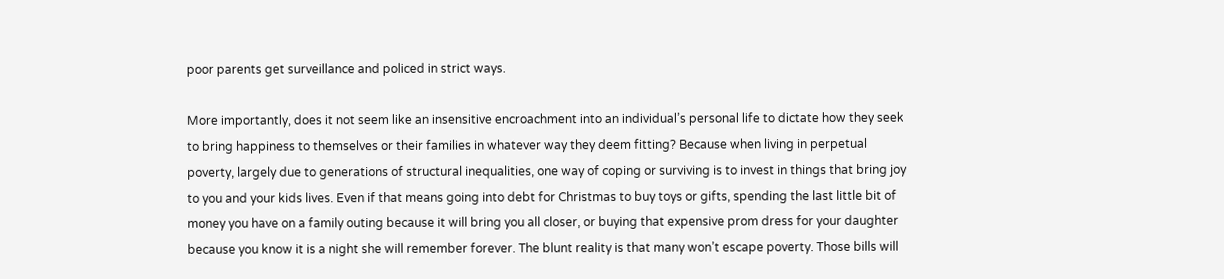poor parents get surveillance and policed in strict ways.

More importantly, does it not seem like an insensitive encroachment into an individual’s personal life to dictate how they seek to bring happiness to themselves or their families in whatever way they deem fitting? Because when living in perpetual poverty, largely due to generations of structural inequalities, one way of coping or surviving is to invest in things that bring joy to you and your kids lives. Even if that means going into debt for Christmas to buy toys or gifts, spending the last little bit of money you have on a family outing because it will bring you all closer, or buying that expensive prom dress for your daughter because you know it is a night she will remember forever. The blunt reality is that many won’t escape poverty. Those bills will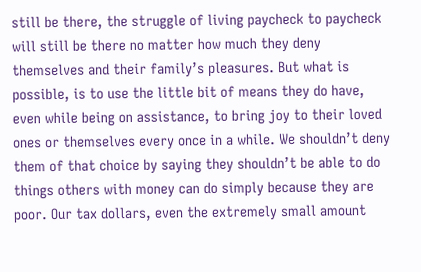still be there, the struggle of living paycheck to paycheck will still be there no matter how much they deny themselves and their family’s pleasures. But what is possible, is to use the little bit of means they do have, even while being on assistance, to bring joy to their loved ones or themselves every once in a while. We shouldn’t deny them of that choice by saying they shouldn’t be able to do things others with money can do simply because they are poor. Our tax dollars, even the extremely small amount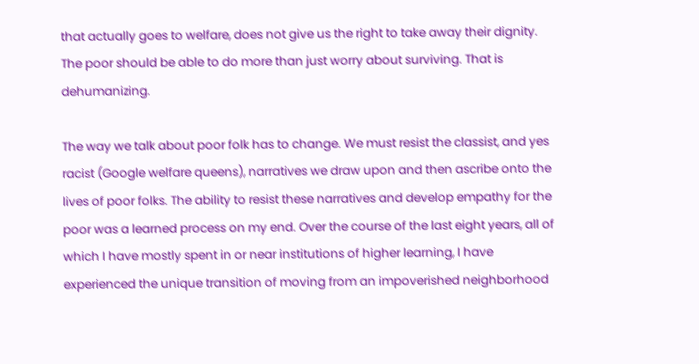that actually goes to welfare, does not give us the right to take away their dignity. The poor should be able to do more than just worry about surviving. That is dehumanizing.

The way we talk about poor folk has to change. We must resist the classist, and yes racist (Google welfare queens), narratives we draw upon and then ascribe onto the lives of poor folks. The ability to resist these narratives and develop empathy for the poor was a learned process on my end. Over the course of the last eight years, all of which I have mostly spent in or near institutions of higher learning, I have experienced the unique transition of moving from an impoverished neighborhood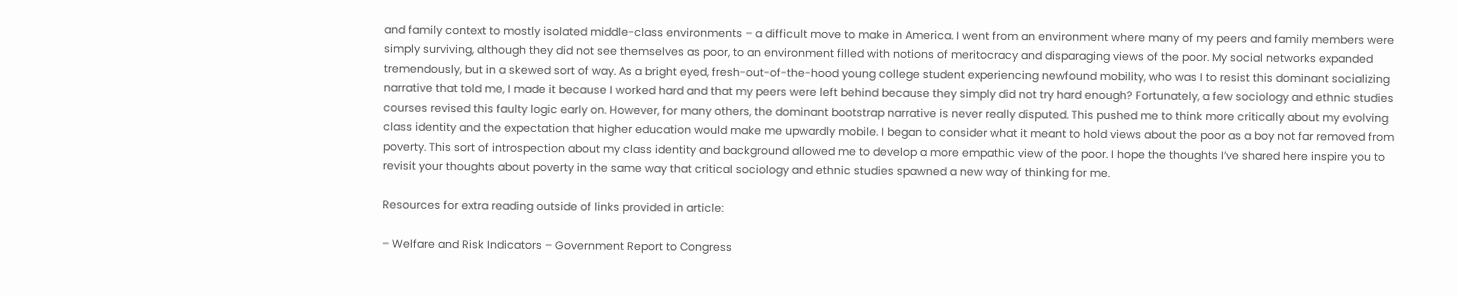and family context to mostly isolated middle-class environments – a difficult move to make in America. I went from an environment where many of my peers and family members were simply surviving, although they did not see themselves as poor, to an environment filled with notions of meritocracy and disparaging views of the poor. My social networks expanded tremendously, but in a skewed sort of way. As a bright eyed, fresh-out-of-the-hood young college student experiencing newfound mobility, who was I to resist this dominant socializing narrative that told me, I made it because I worked hard and that my peers were left behind because they simply did not try hard enough? Fortunately, a few sociology and ethnic studies courses revised this faulty logic early on. However, for many others, the dominant bootstrap narrative is never really disputed. This pushed me to think more critically about my evolving class identity and the expectation that higher education would make me upwardly mobile. I began to consider what it meant to hold views about the poor as a boy not far removed from poverty. This sort of introspection about my class identity and background allowed me to develop a more empathic view of the poor. I hope the thoughts I’ve shared here inspire you to revisit your thoughts about poverty in the same way that critical sociology and ethnic studies spawned a new way of thinking for me.

Resources for extra reading outside of links provided in article:

– Welfare and Risk Indicators – Government Report to Congress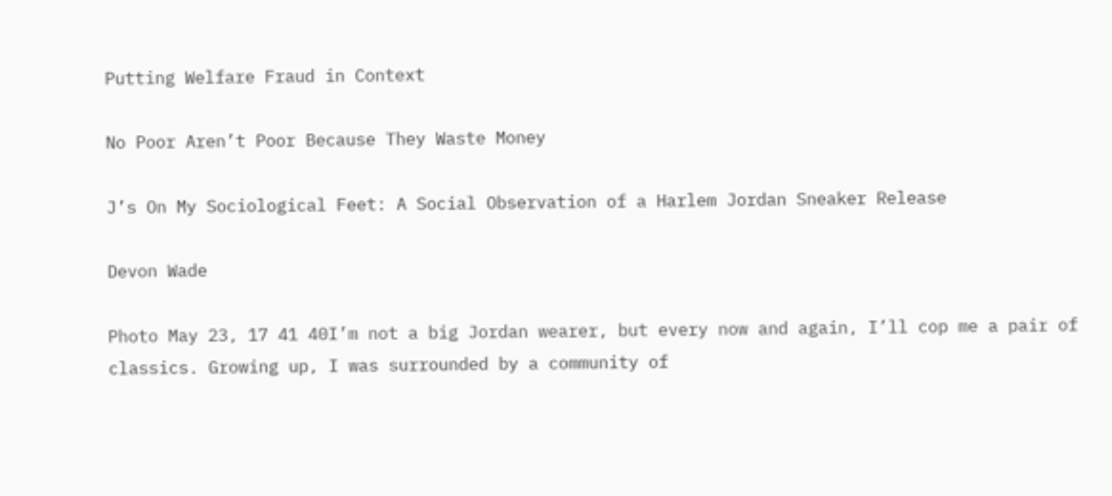Putting Welfare Fraud in Context

No Poor Aren’t Poor Because They Waste Money

J’s On My Sociological Feet: A Social Observation of a Harlem Jordan Sneaker Release

Devon Wade

Photo May 23, 17 41 40I’m not a big Jordan wearer, but every now and again, I’ll cop me a pair of classics. Growing up, I was surrounded by a community of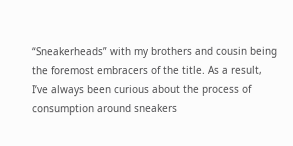“Sneakerheads” with my brothers and cousin being the foremost embracers of the title. As a result, I’ve always been curious about the process of consumption around sneakers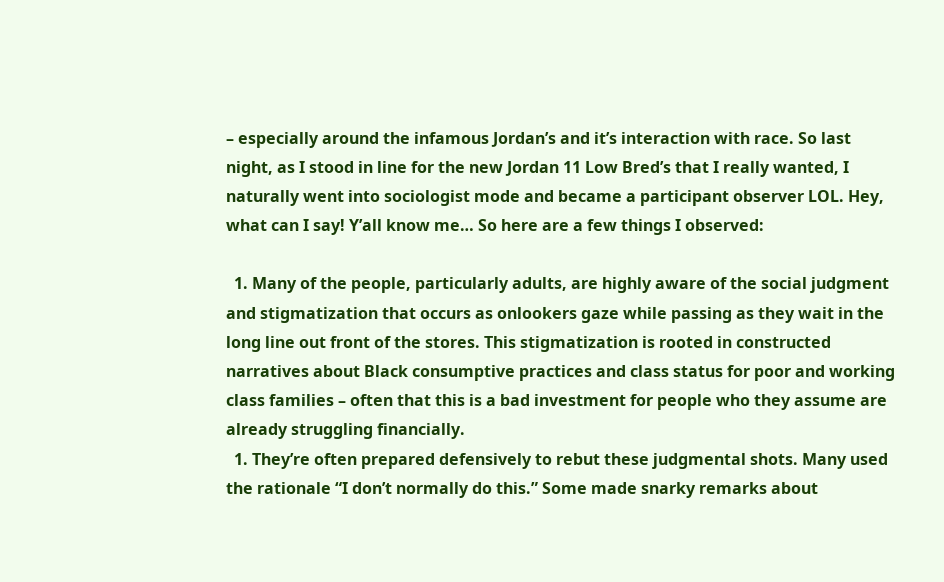– especially around the infamous Jordan’s and it’s interaction with race. So last night, as I stood in line for the new Jordan 11 Low Bred’s that I really wanted, I naturally went into sociologist mode and became a participant observer LOL. Hey, what can I say! Y’all know me… So here are a few things I observed:

  1. Many of the people, particularly adults, are highly aware of the social judgment and stigmatization that occurs as onlookers gaze while passing as they wait in the long line out front of the stores. This stigmatization is rooted in constructed narratives about Black consumptive practices and class status for poor and working class families – often that this is a bad investment for people who they assume are already struggling financially.
  1. They’re often prepared defensively to rebut these judgmental shots. Many used the rationale “I don’t normally do this.” Some made snarky remarks about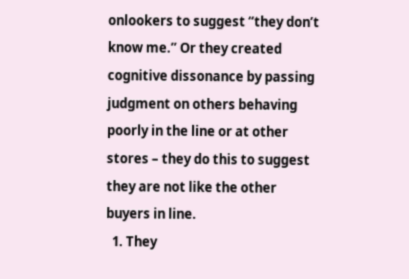onlookers to suggest “they don’t know me.” Or they created cognitive dissonance by passing judgment on others behaving poorly in the line or at other stores – they do this to suggest they are not like the other buyers in line.
  1. They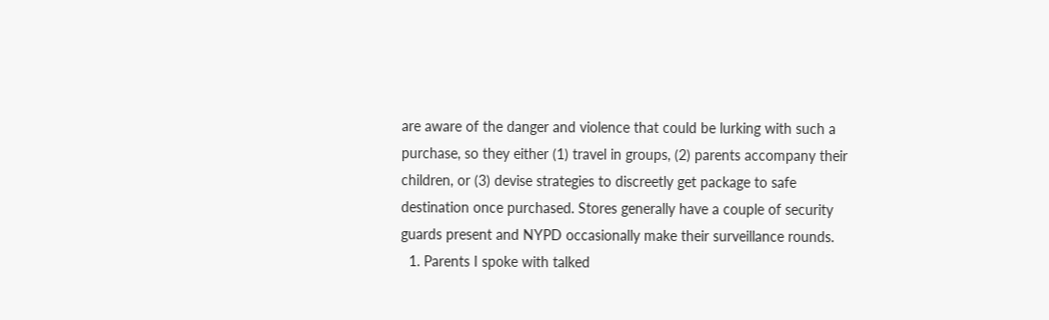are aware of the danger and violence that could be lurking with such a purchase, so they either (1) travel in groups, (2) parents accompany their children, or (3) devise strategies to discreetly get package to safe destination once purchased. Stores generally have a couple of security guards present and NYPD occasionally make their surveillance rounds.
  1. Parents I spoke with talked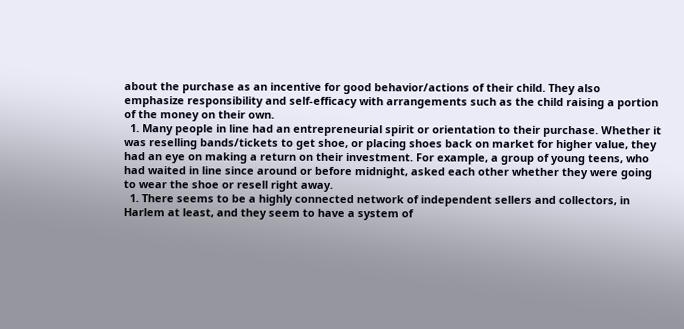about the purchase as an incentive for good behavior/actions of their child. They also emphasize responsibility and self-efficacy with arrangements such as the child raising a portion of the money on their own.
  1. Many people in line had an entrepreneurial spirit or orientation to their purchase. Whether it was reselling bands/tickets to get shoe, or placing shoes back on market for higher value, they had an eye on making a return on their investment. For example, a group of young teens, who had waited in line since around or before midnight, asked each other whether they were going to wear the shoe or resell right away.
  1. There seems to be a highly connected network of independent sellers and collectors, in Harlem at least, and they seem to have a system of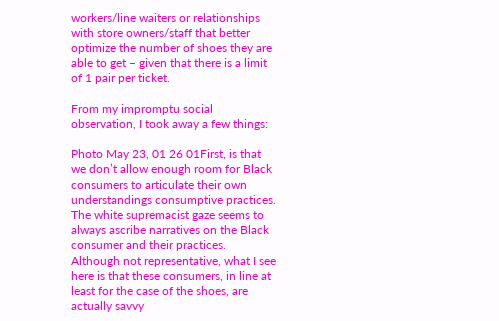workers/line waiters or relationships with store owners/staff that better optimize the number of shoes they are able to get – given that there is a limit of 1 pair per ticket.

From my impromptu social observation, I took away a few things:

Photo May 23, 01 26 01First, is that we don’t allow enough room for Black consumers to articulate their own understandings consumptive practices. The white supremacist gaze seems to always ascribe narratives on the Black consumer and their practices. Although not representative, what I see here is that these consumers, in line at least for the case of the shoes, are actually savvy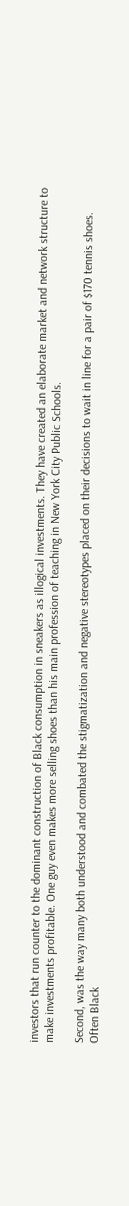investors that run counter to the dominant construction of Black consumption in sneakers as illogical investments. They have created an elaborate market and network structure to make investments profitable. One guy even makes more selling shoes than his main profession of teaching in New York City Public Schools.

Second, was the way many both understood and combated the stigmatization and negative stereotypes placed on their decisions to wait in line for a pair of $170 tennis shoes. Often Black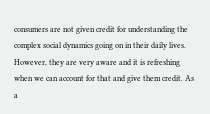consumers are not given credit for understanding the complex social dynamics going on in their daily lives. However, they are very aware and it is refreshing when we can account for that and give them credit. As a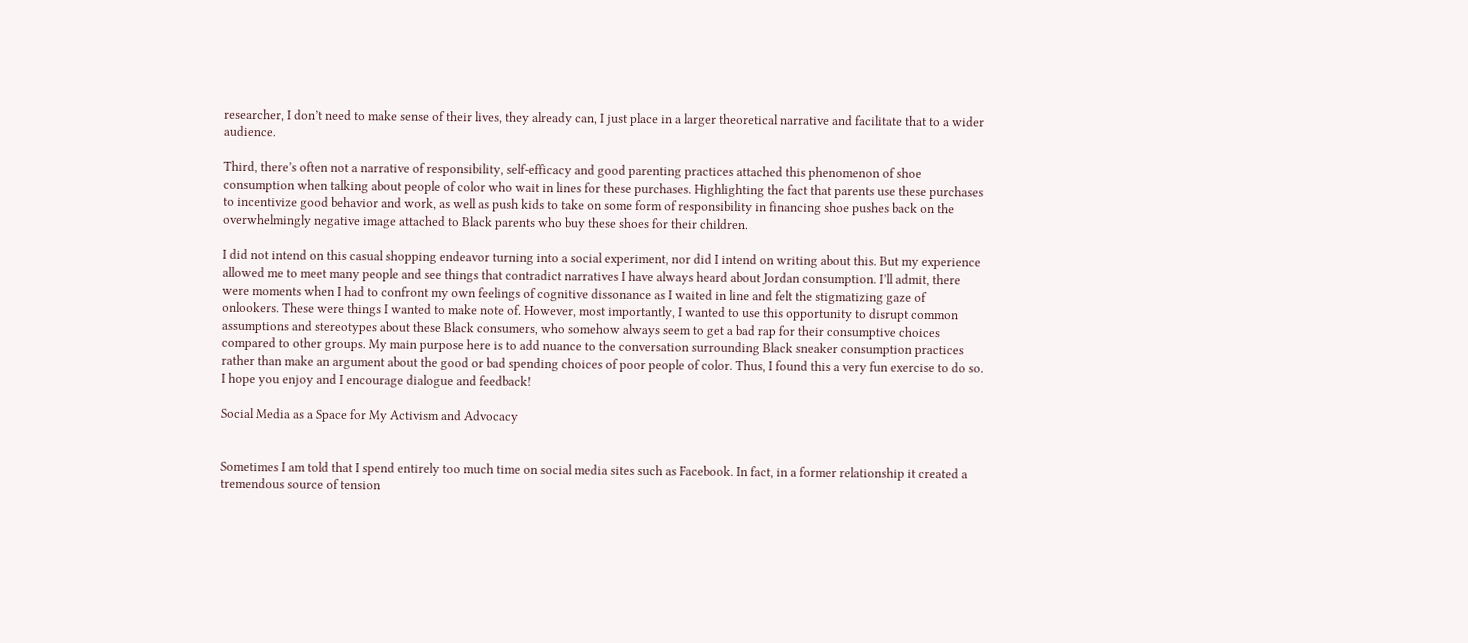researcher, I don’t need to make sense of their lives, they already can, I just place in a larger theoretical narrative and facilitate that to a wider audience.

Third, there’s often not a narrative of responsibility, self-efficacy and good parenting practices attached this phenomenon of shoe consumption when talking about people of color who wait in lines for these purchases. Highlighting the fact that parents use these purchases to incentivize good behavior and work, as well as push kids to take on some form of responsibility in financing shoe pushes back on the overwhelmingly negative image attached to Black parents who buy these shoes for their children.

I did not intend on this casual shopping endeavor turning into a social experiment, nor did I intend on writing about this. But my experience allowed me to meet many people and see things that contradict narratives I have always heard about Jordan consumption. I’ll admit, there were moments when I had to confront my own feelings of cognitive dissonance as I waited in line and felt the stigmatizing gaze of onlookers. These were things I wanted to make note of. However, most importantly, I wanted to use this opportunity to disrupt common assumptions and stereotypes about these Black consumers, who somehow always seem to get a bad rap for their consumptive choices compared to other groups. My main purpose here is to add nuance to the conversation surrounding Black sneaker consumption practices rather than make an argument about the good or bad spending choices of poor people of color. Thus, I found this a very fun exercise to do so. I hope you enjoy and I encourage dialogue and feedback!

Social Media as a Space for My Activism and Advocacy


Sometimes I am told that I spend entirely too much time on social media sites such as Facebook. In fact, in a former relationship it created a tremendous source of tension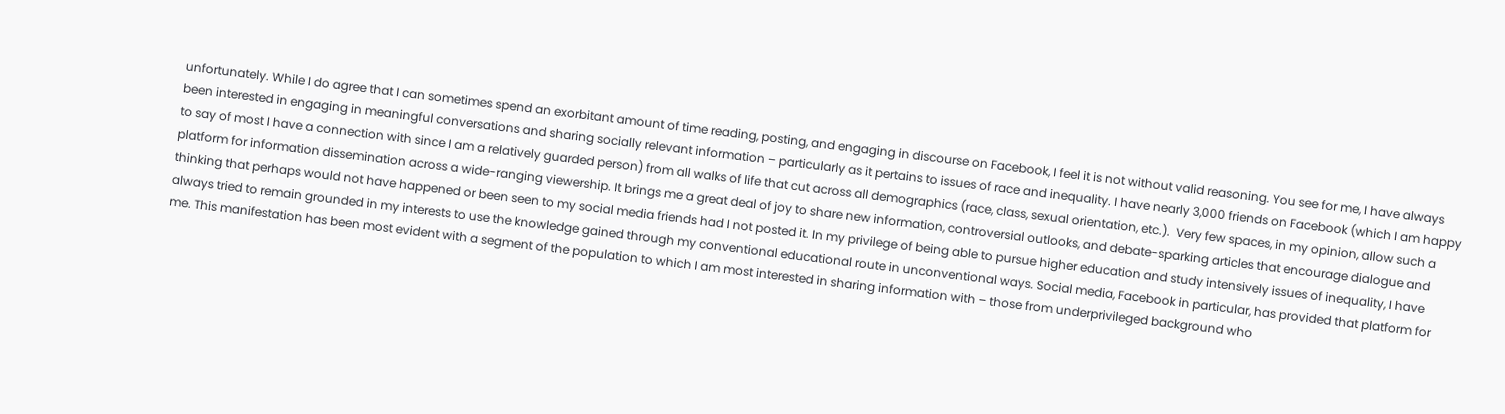unfortunately. While I do agree that I can sometimes spend an exorbitant amount of time reading, posting, and engaging in discourse on Facebook, I feel it is not without valid reasoning. You see for me, I have always been interested in engaging in meaningful conversations and sharing socially relevant information – particularly as it pertains to issues of race and inequality. I have nearly 3,000 friends on Facebook (which I am happy to say of most I have a connection with since I am a relatively guarded person) from all walks of life that cut across all demographics (race, class, sexual orientation, etc.).  Very few spaces, in my opinion, allow such a platform for information dissemination across a wide-ranging viewership. It brings me a great deal of joy to share new information, controversial outlooks, and debate-sparking articles that encourage dialogue and thinking that perhaps would not have happened or been seen to my social media friends had I not posted it. In my privilege of being able to pursue higher education and study intensively issues of inequality, I have always tried to remain grounded in my interests to use the knowledge gained through my conventional educational route in unconventional ways. Social media, Facebook in particular, has provided that platform for me. This manifestation has been most evident with a segment of the population to which I am most interested in sharing information with – those from underprivileged background who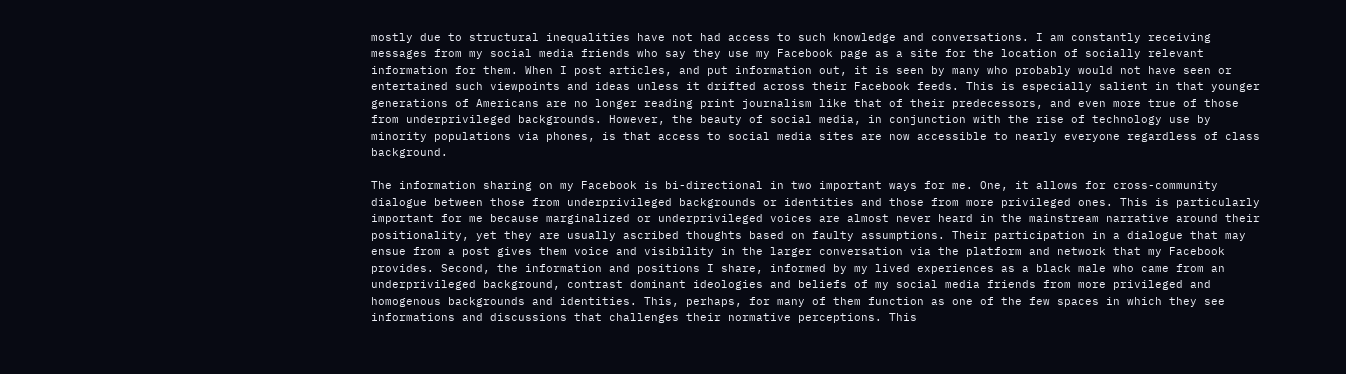mostly due to structural inequalities have not had access to such knowledge and conversations. I am constantly receiving messages from my social media friends who say they use my Facebook page as a site for the location of socially relevant information for them. When I post articles, and put information out, it is seen by many who probably would not have seen or entertained such viewpoints and ideas unless it drifted across their Facebook feeds. This is especially salient in that younger generations of Americans are no longer reading print journalism like that of their predecessors, and even more true of those from underprivileged backgrounds. However, the beauty of social media, in conjunction with the rise of technology use by minority populations via phones, is that access to social media sites are now accessible to nearly everyone regardless of class background.

The information sharing on my Facebook is bi-directional in two important ways for me. One, it allows for cross-community dialogue between those from underprivileged backgrounds or identities and those from more privileged ones. This is particularly important for me because marginalized or underprivileged voices are almost never heard in the mainstream narrative around their positionality, yet they are usually ascribed thoughts based on faulty assumptions. Their participation in a dialogue that may ensue from a post gives them voice and visibility in the larger conversation via the platform and network that my Facebook provides. Second, the information and positions I share, informed by my lived experiences as a black male who came from an underprivileged background, contrast dominant ideologies and beliefs of my social media friends from more privileged and homogenous backgrounds and identities. This, perhaps, for many of them function as one of the few spaces in which they see informations and discussions that challenges their normative perceptions. This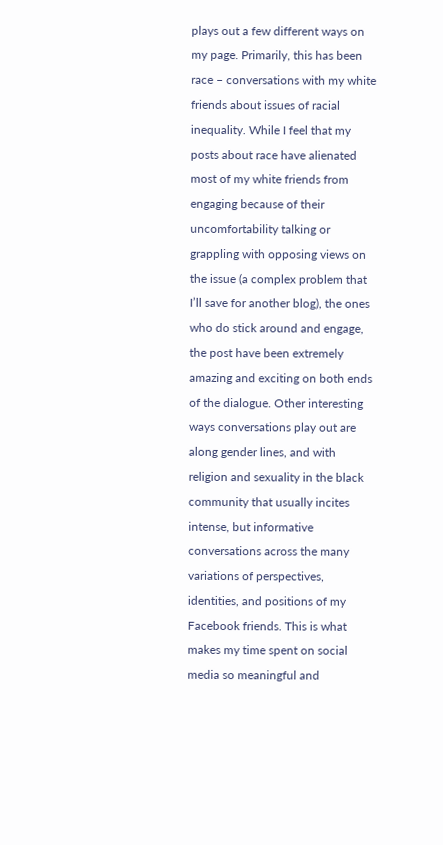plays out a few different ways on my page. Primarily, this has been race – conversations with my white friends about issues of racial inequality. While I feel that my posts about race have alienated most of my white friends from engaging because of their uncomfortability talking or grappling with opposing views on the issue (a complex problem that I’ll save for another blog), the ones who do stick around and engage, the post have been extremely amazing and exciting on both ends of the dialogue. Other interesting ways conversations play out are along gender lines, and with religion and sexuality in the black community that usually incites intense, but informative conversations across the many variations of perspectives, identities, and positions of my Facebook friends. This is what makes my time spent on social media so meaningful and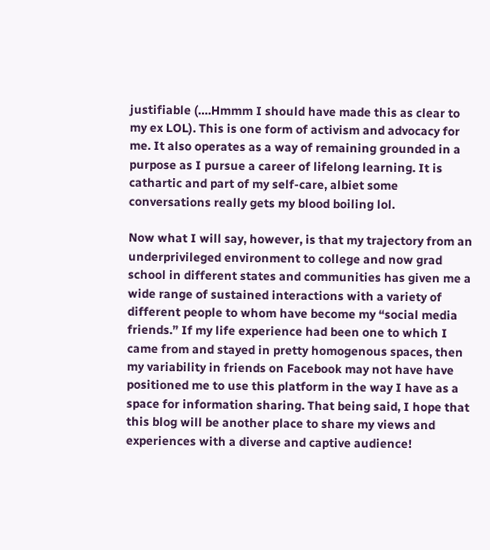justifiable (….Hmmm I should have made this as clear to my ex LOL). This is one form of activism and advocacy for me. It also operates as a way of remaining grounded in a purpose as I pursue a career of lifelong learning. It is cathartic and part of my self-care, albiet some conversations really gets my blood boiling lol.

Now what I will say, however, is that my trajectory from an underprivileged environment to college and now grad school in different states and communities has given me a wide range of sustained interactions with a variety of different people to whom have become my “social media friends.” If my life experience had been one to which I came from and stayed in pretty homogenous spaces, then my variability in friends on Facebook may not have have positioned me to use this platform in the way I have as a space for information sharing. That being said, I hope that this blog will be another place to share my views and experiences with a diverse and captive audience!